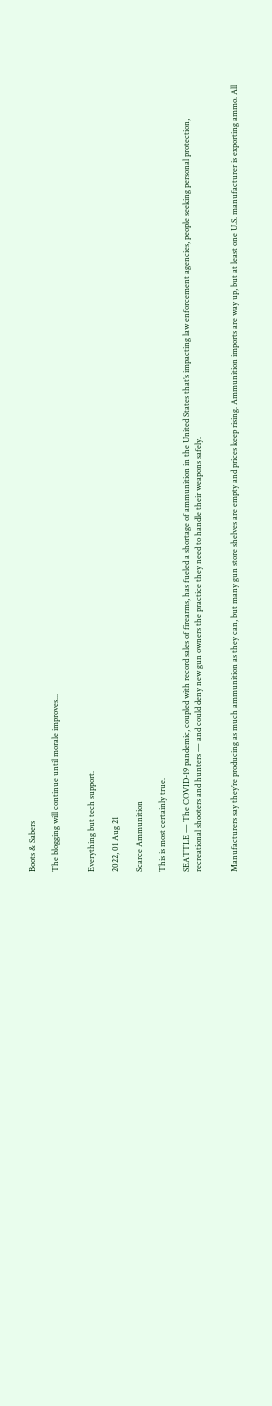Boots & Sabers

The blogging will continue until morale improves...


Everything but tech support.

2022, 01 Aug 21

Scarce Ammunition

This is most certainly true.

SEATTLE — The COVID-19 pandemic, coupled with record sales of firearms, has fueled a shortage of ammunition in the United States that’s impacting law enforcement agencies, people seeking personal protection, recreational shooters and hunters — and could deny new gun owners the practice they need to handle their weapons safely.


Manufacturers say they’re producing as much ammunition as they can, but many gun store shelves are empty and prices keep rising. Ammunition imports are way up, but at least one U.S. manufacturer is exporting ammo. All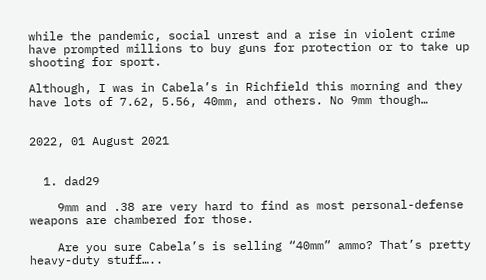while the pandemic, social unrest and a rise in violent crime have prompted millions to buy guns for protection or to take up shooting for sport.

Although, I was in Cabela’s in Richfield this morning and they have lots of 7.62, 5.56, 40mm, and others. No 9mm though…


2022, 01 August 2021


  1. dad29

    9mm and .38 are very hard to find as most personal-defense weapons are chambered for those.

    Are you sure Cabela’s is selling “40mm” ammo? That’s pretty heavy-duty stuff…..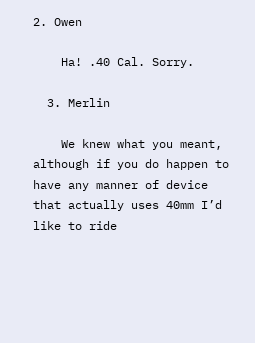2. Owen

    Ha! .40 Cal. Sorry.

  3. Merlin

    We knew what you meant, although if you do happen to have any manner of device that actually uses 40mm I’d like to ride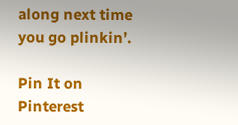along next time you go plinkin’.

Pin It on Pinterest